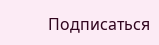Подписаться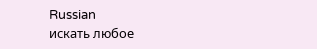Russian
искать любое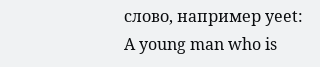слово, например yeet:
A young man who is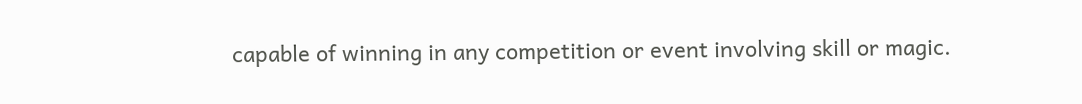capable of winning in any competition or event involving skill or magic.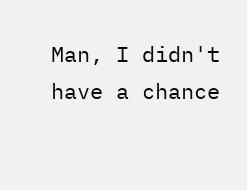Man, I didn't have a chance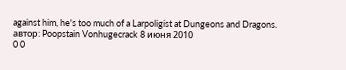against him, he's too much of a Larpoligist at Dungeons and Dragons.
автор: Poopstain Vonhugecrack 8 июня 2010
0 0